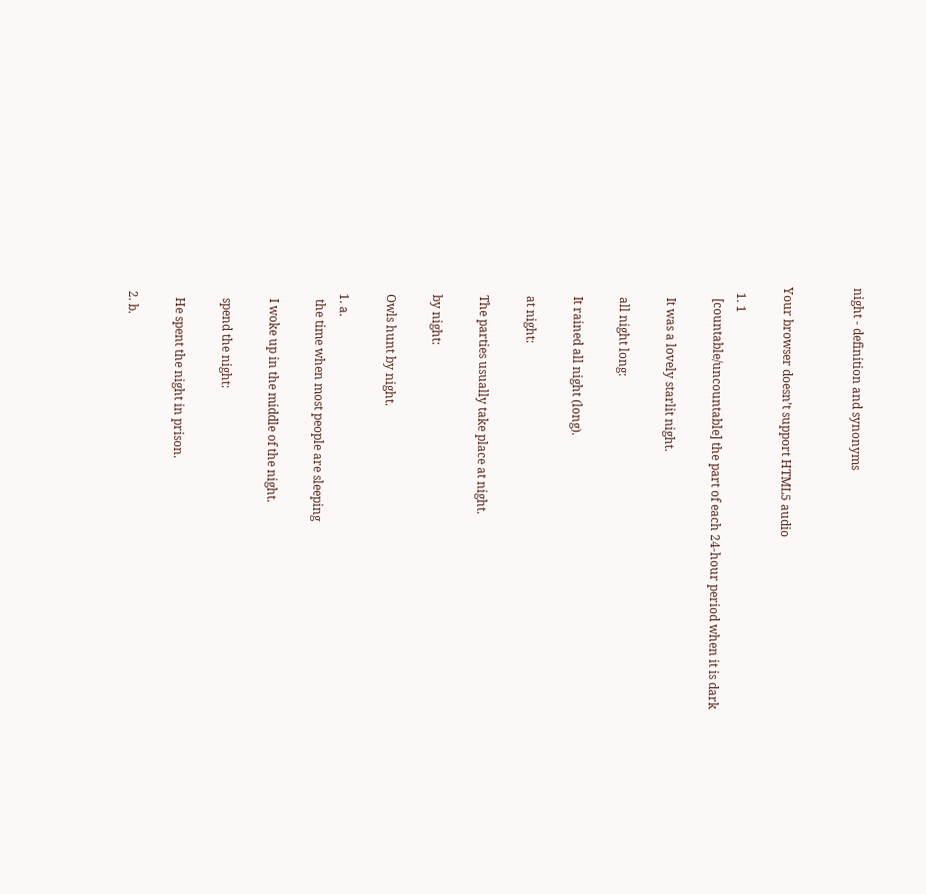night - definition and synonyms


Your browser doesn’t support HTML5 audio

  1. 1
    [countable/uncountable] the part of each 24-hour period when it is dark

    It was a lovely starlit night.

    all night long:

    It rained all night (long).

    at night:

    The parties usually take place at night.

    by night:

    Owls hunt by night.

    1. a.
      the time when most people are sleeping

      I woke up in the middle of the night.

      spend the night:

      He spent the night in prison.

    2. b.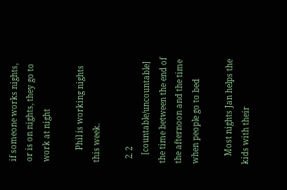if someone works nights, or is on nights, they go to work at night

      Phil is working nights this week.

  2. 2
    [countable/uncountable] the time between the end of the afternoon and the time when people go to bed

    Most nights Jan helps the kids with their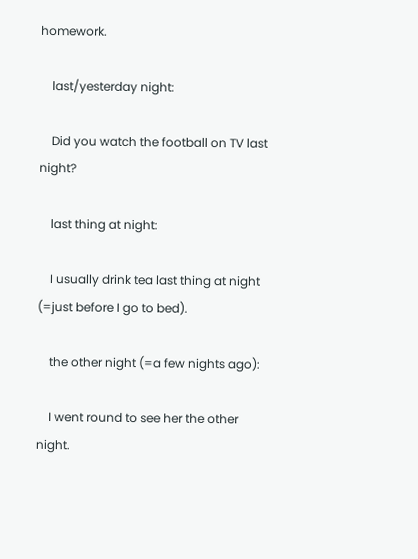homework.

    last/yesterday night:

    Did you watch the football on TV last night?

    last thing at night:

    I usually drink tea last thing at night (=just before I go to bed).

    the other night (=a few nights ago):

    I went round to see her the other night.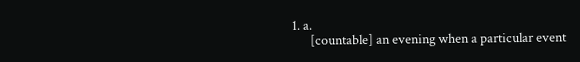1. a.
      [countable] an evening when a particular event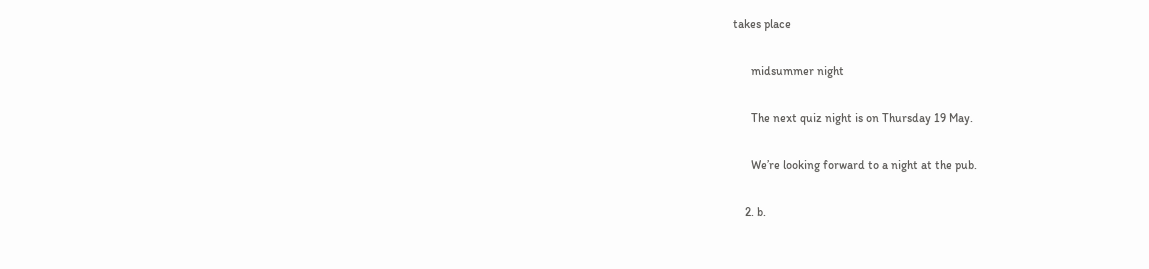takes place

      midsummer night

      The next quiz night is on Thursday 19 May.

      We’re looking forward to a night at the pub.

    2. b.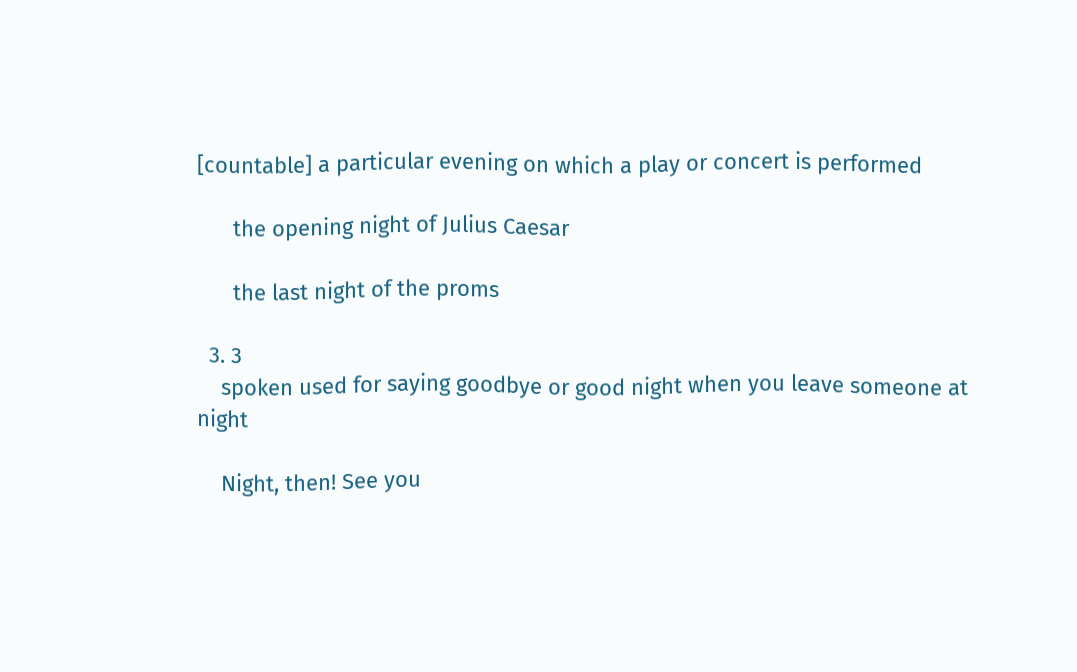[countable] a particular evening on which a play or concert is performed

      the opening night of Julius Caesar

      the last night of the proms

  3. 3
    spoken used for saying goodbye or good night when you leave someone at night

    Night, then! See you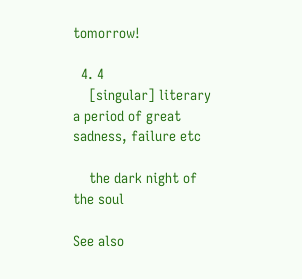tomorrow!

  4. 4
    [singular] literary a period of great sadness, failure etc

    the dark night of the soul

See also